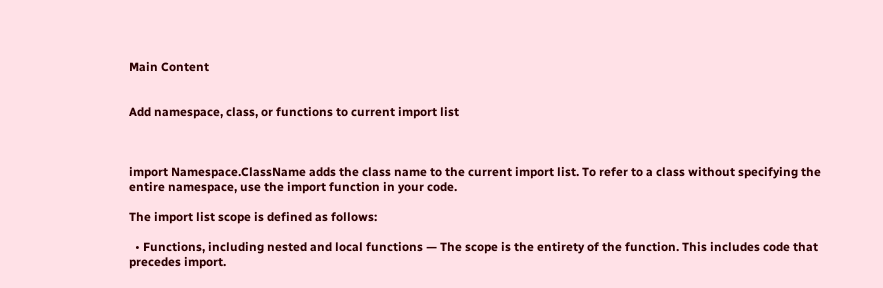Main Content


Add namespace, class, or functions to current import list



import Namespace.ClassName adds the class name to the current import list. To refer to a class without specifying the entire namespace, use the import function in your code.

The import list scope is defined as follows:

  • Functions, including nested and local functions — The scope is the entirety of the function. This includes code that precedes import.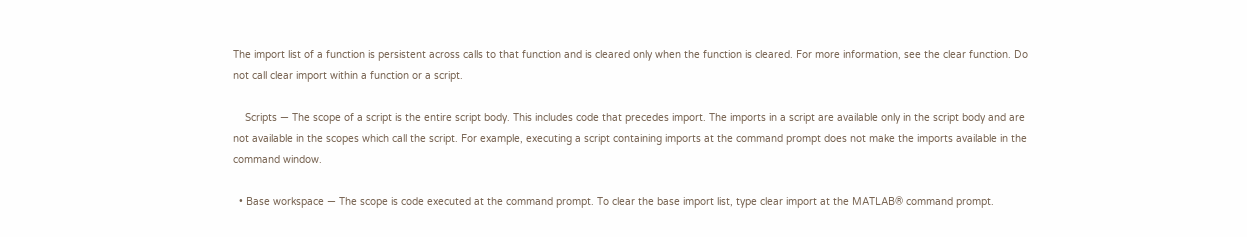The import list of a function is persistent across calls to that function and is cleared only when the function is cleared. For more information, see the clear function. Do not call clear import within a function or a script.

    Scripts — The scope of a script is the entire script body. This includes code that precedes import. The imports in a script are available only in the script body and are not available in the scopes which call the script. For example, executing a script containing imports at the command prompt does not make the imports available in the command window.

  • Base workspace — The scope is code executed at the command prompt. To clear the base import list, type clear import at the MATLAB® command prompt.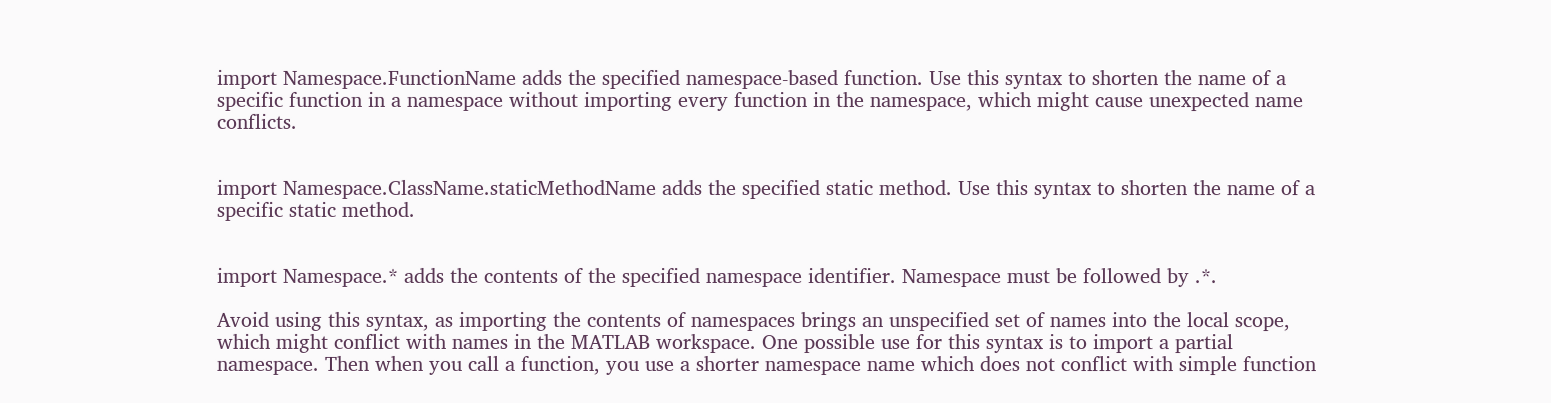import Namespace.FunctionName adds the specified namespace-based function. Use this syntax to shorten the name of a specific function in a namespace without importing every function in the namespace, which might cause unexpected name conflicts.


import Namespace.ClassName.staticMethodName adds the specified static method. Use this syntax to shorten the name of a specific static method.


import Namespace.* adds the contents of the specified namespace identifier. Namespace must be followed by .*.

Avoid using this syntax, as importing the contents of namespaces brings an unspecified set of names into the local scope, which might conflict with names in the MATLAB workspace. One possible use for this syntax is to import a partial namespace. Then when you call a function, you use a shorter namespace name which does not conflict with simple function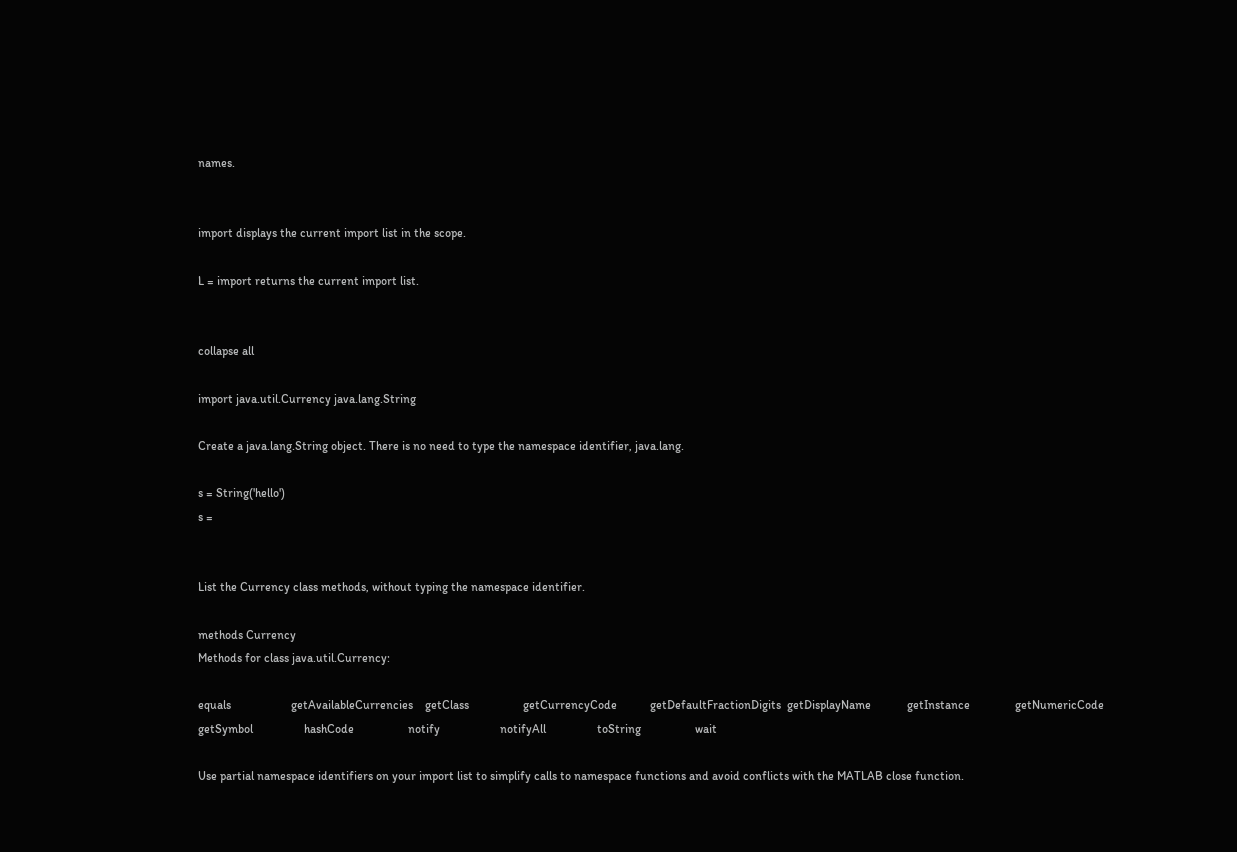names.


import displays the current import list in the scope.

L = import returns the current import list.


collapse all

import java.util.Currency java.lang.String

Create a java.lang.String object. There is no need to type the namespace identifier, java.lang.

s = String('hello')
s =


List the Currency class methods, without typing the namespace identifier.

methods Currency
Methods for class java.util.Currency:

equals                    getAvailableCurrencies    getClass                  getCurrencyCode           getDefaultFractionDigits  getDisplayName            getInstance               getNumericCode            getSymbol                 hashCode                  notify                    notifyAll                 toString                  wait

Use partial namespace identifiers on your import list to simplify calls to namespace functions and avoid conflicts with the MATLAB close function.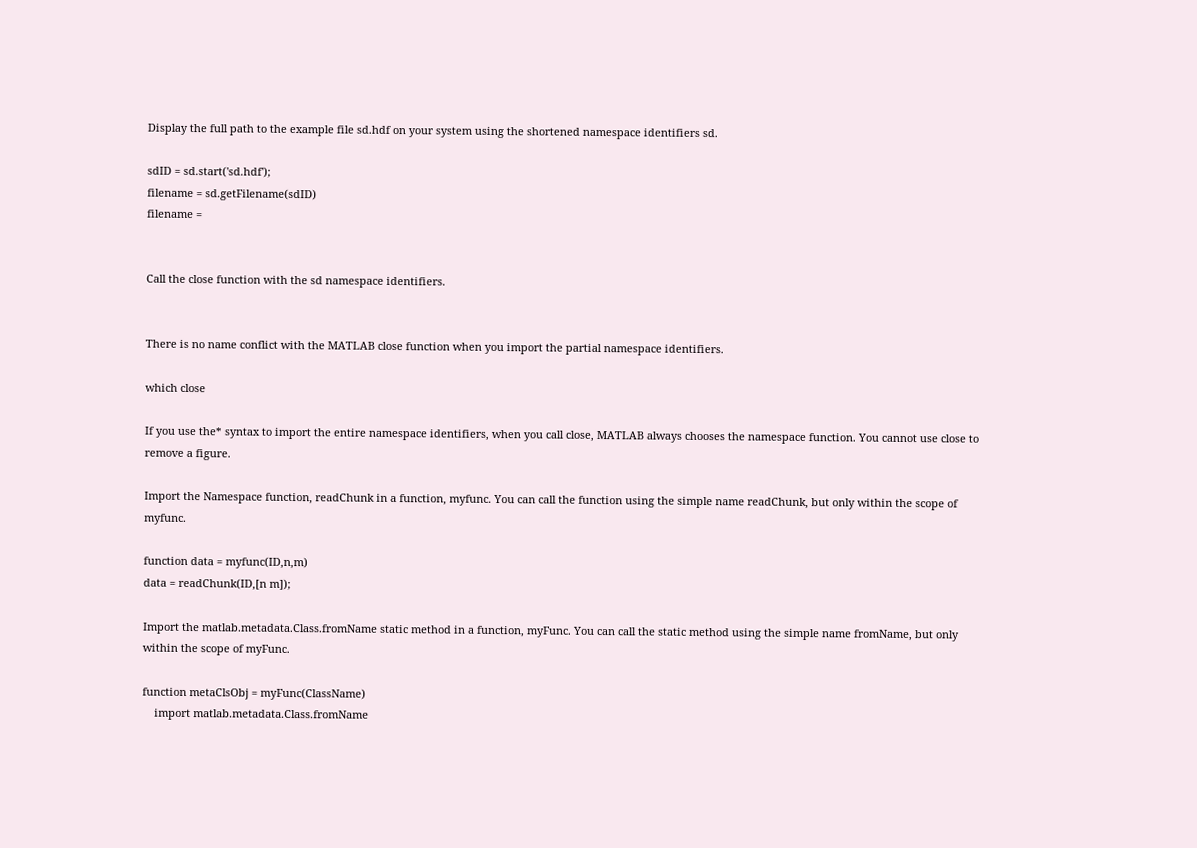Display the full path to the example file sd.hdf on your system using the shortened namespace identifiers sd.

sdID = sd.start('sd.hdf');
filename = sd.getFilename(sdID)
filename =


Call the close function with the sd namespace identifiers.


There is no name conflict with the MATLAB close function when you import the partial namespace identifiers.

which close

If you use the* syntax to import the entire namespace identifiers, when you call close, MATLAB always chooses the namespace function. You cannot use close to remove a figure.

Import the Namespace function, readChunk in a function, myfunc. You can call the function using the simple name readChunk, but only within the scope of myfunc.

function data = myfunc(ID,n,m)
data = readChunk(ID,[n m]);

Import the matlab.metadata.Class.fromName static method in a function, myFunc. You can call the static method using the simple name fromName, but only within the scope of myFunc.

function metaClsObj = myFunc(ClassName)
    import matlab.metadata.Class.fromName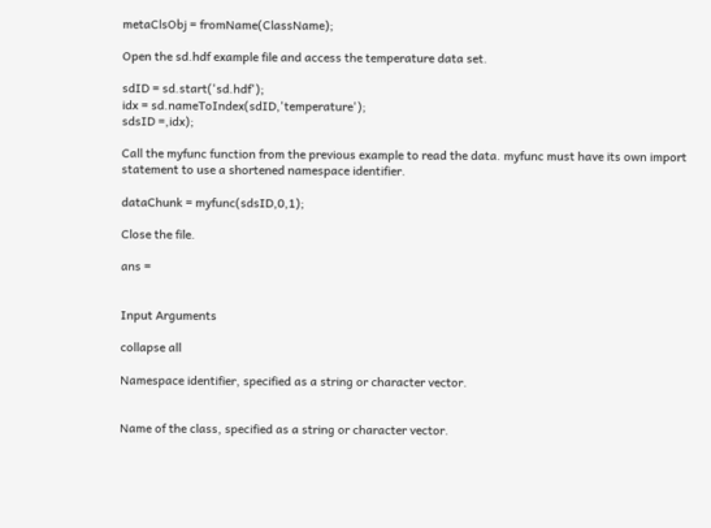metaClsObj = fromName(ClassName);

Open the sd.hdf example file and access the temperature data set.

sdID = sd.start('sd.hdf');
idx = sd.nameToIndex(sdID,'temperature');
sdsID =,idx);

Call the myfunc function from the previous example to read the data. myfunc must have its own import statement to use a shortened namespace identifier.

dataChunk = myfunc(sdsID,0,1);

Close the file.

ans =


Input Arguments

collapse all

Namespace identifier, specified as a string or character vector.


Name of the class, specified as a string or character vector.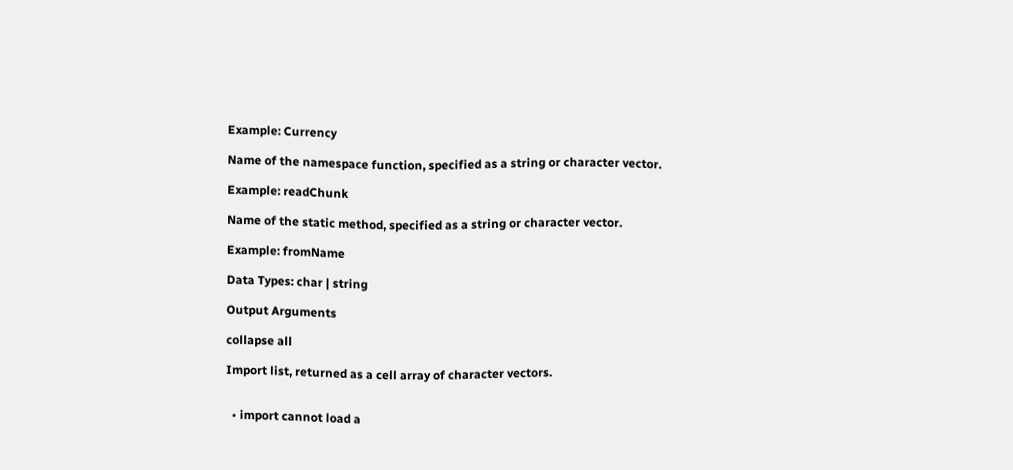Example: Currency

Name of the namespace function, specified as a string or character vector.

Example: readChunk

Name of the static method, specified as a string or character vector.

Example: fromName

Data Types: char | string

Output Arguments

collapse all

Import list, returned as a cell array of character vectors.


  • import cannot load a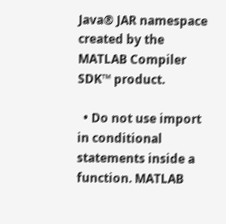Java® JAR namespace created by the MATLAB Compiler SDK™ product.

  • Do not use import in conditional statements inside a function. MATLAB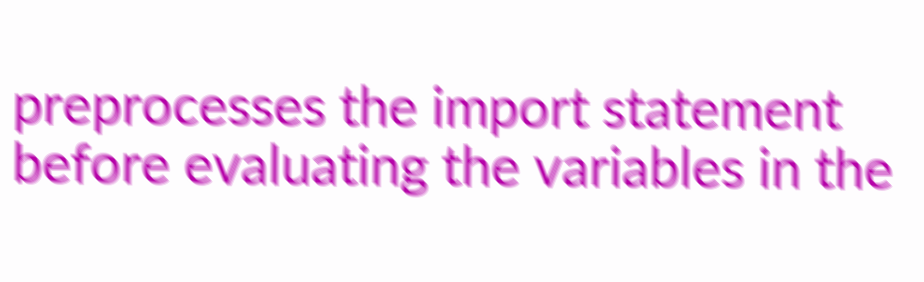preprocesses the import statement before evaluating the variables in the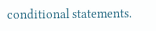conditional statements.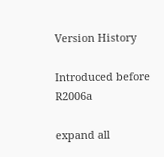Version History

Introduced before R2006a

expand all